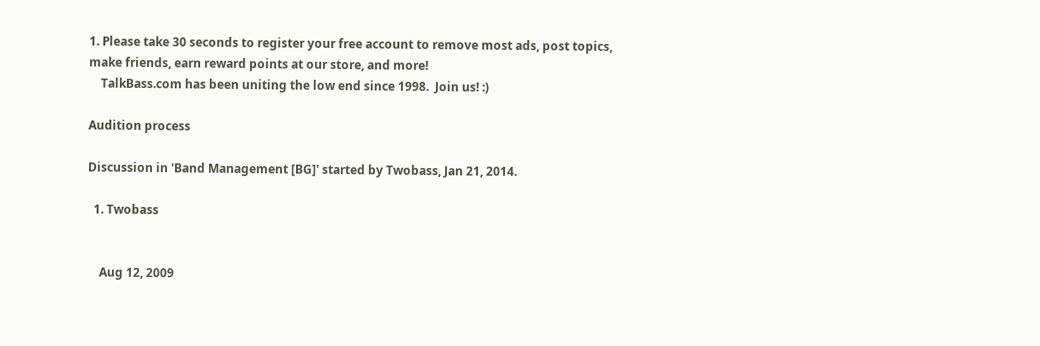1. Please take 30 seconds to register your free account to remove most ads, post topics, make friends, earn reward points at our store, and more!
    TalkBass.com has been uniting the low end since 1998.  Join us! :)

Audition process

Discussion in 'Band Management [BG]' started by Twobass, Jan 21, 2014.

  1. Twobass


    Aug 12, 2009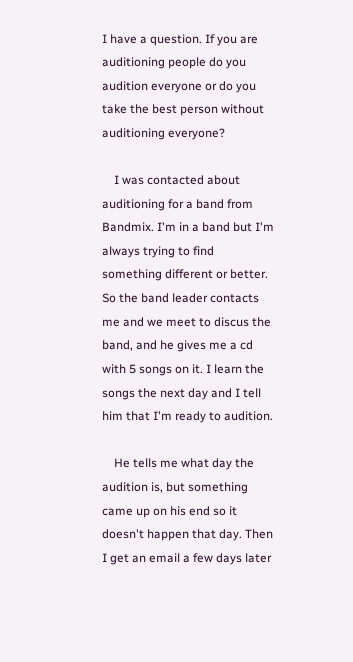I have a question. If you are auditioning people do you audition everyone or do you take the best person without auditioning everyone?

    I was contacted about auditioning for a band from Bandmix. I'm in a band but I'm always trying to find something different or better. So the band leader contacts me and we meet to discus the band, and he gives me a cd with 5 songs on it. I learn the songs the next day and I tell him that I'm ready to audition.

    He tells me what day the audition is, but something came up on his end so it doesn't happen that day. Then I get an email a few days later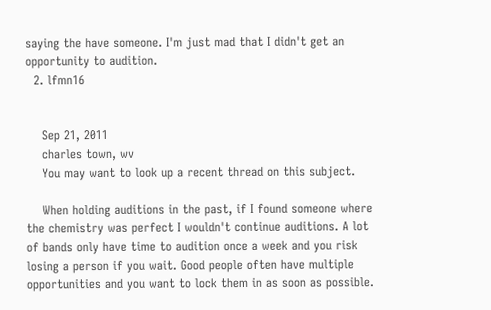saying the have someone. I'm just mad that I didn't get an opportunity to audition.
  2. lfmn16


    Sep 21, 2011
    charles town, wv
    You may want to look up a recent thread on this subject.

    When holding auditions in the past, if I found someone where the chemistry was perfect I wouldn't continue auditions. A lot of bands only have time to audition once a week and you risk losing a person if you wait. Good people often have multiple opportunities and you want to lock them in as soon as possible.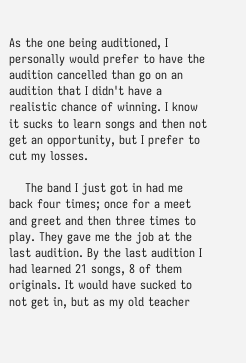As the one being auditioned, I personally would prefer to have the audition cancelled than go on an audition that I didn't have a realistic chance of winning. I know it sucks to learn songs and then not get an opportunity, but I prefer to cut my losses.

    The band I just got in had me back four times; once for a meet and greet and then three times to play. They gave me the job at the last audition. By the last audition I had learned 21 songs, 8 of them originals. It would have sucked to not get in, but as my old teacher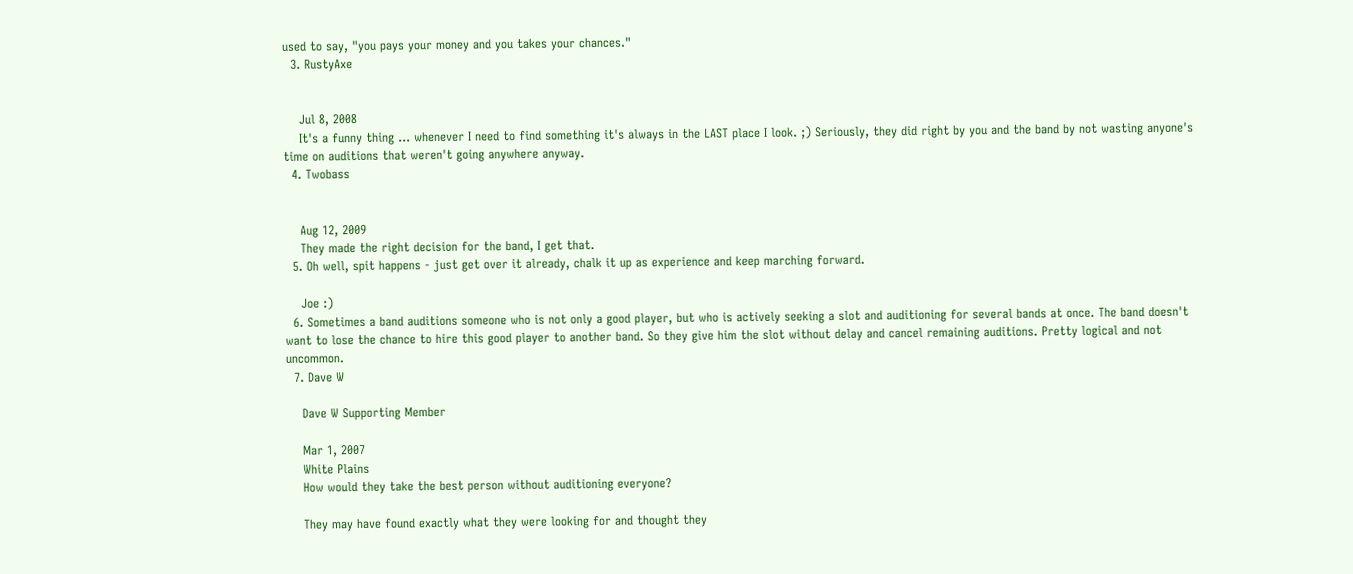used to say, "you pays your money and you takes your chances."
  3. RustyAxe


    Jul 8, 2008
    It's a funny thing ... whenever I need to find something it's always in the LAST place I look. ;) Seriously, they did right by you and the band by not wasting anyone's time on auditions that weren't going anywhere anyway.
  4. Twobass


    Aug 12, 2009
    They made the right decision for the band, I get that.
  5. Oh well, spit happens - just get over it already, chalk it up as experience and keep marching forward.

    Joe :)
  6. Sometimes a band auditions someone who is not only a good player, but who is actively seeking a slot and auditioning for several bands at once. The band doesn't want to lose the chance to hire this good player to another band. So they give him the slot without delay and cancel remaining auditions. Pretty logical and not uncommon.
  7. Dave W

    Dave W Supporting Member

    Mar 1, 2007
    White Plains
    How would they take the best person without auditioning everyone?

    They may have found exactly what they were looking for and thought they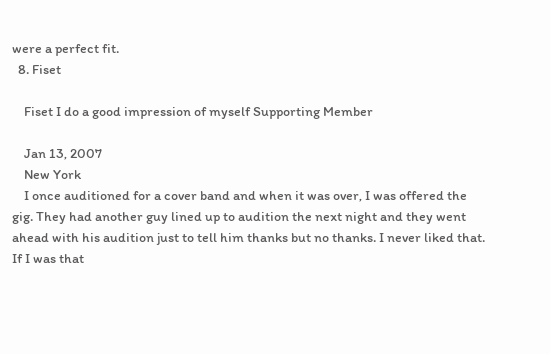were a perfect fit.
  8. Fiset

    Fiset I do a good impression of myself Supporting Member

    Jan 13, 2007
    New York
    I once auditioned for a cover band and when it was over, I was offered the gig. They had another guy lined up to audition the next night and they went ahead with his audition just to tell him thanks but no thanks. I never liked that. If I was that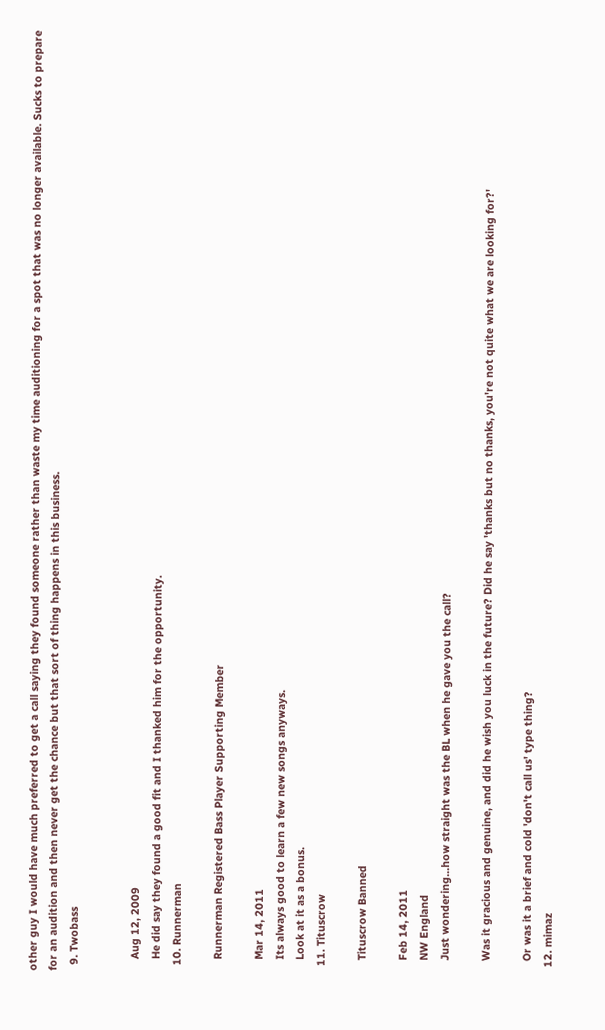other guy I would have much preferred to get a call saying they found someone rather than waste my time auditioning for a spot that was no longer available. Sucks to prepare for an audition and then never get the chance but that sort of thing happens in this business.
  9. Twobass


    Aug 12, 2009
    He did say they found a good fit and I thanked him for the opportunity.
  10. Runnerman

    Runnerman Registered Bass Player Supporting Member

    Mar 14, 2011
    Its always good to learn a few new songs anyways.
    Look at it as a bonus.
  11. Tituscrow

    Tituscrow Banned

    Feb 14, 2011
    NW England
    Just wondering...how straight was the BL when he gave you the call?

    Was it gracious and genuine, and did he wish you luck in the future? Did he say 'thanks but no thanks, you're not quite what we are looking for?'

    Or was it a brief and cold 'don't call us' type thing?
  12. mimaz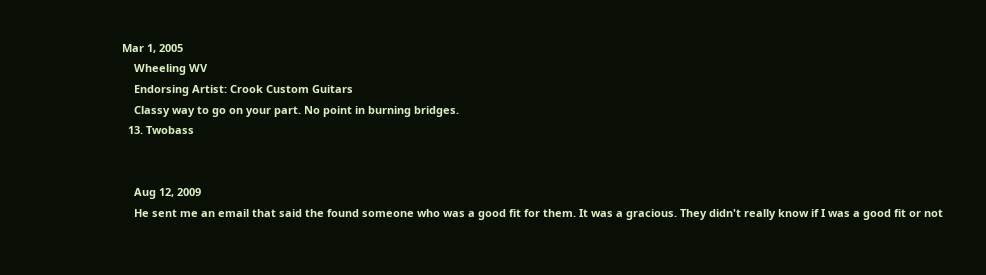Mar 1, 2005
    Wheeling WV
    Endorsing Artist: Crook Custom Guitars
    Classy way to go on your part. No point in burning bridges.
  13. Twobass


    Aug 12, 2009
    He sent me an email that said the found someone who was a good fit for them. It was a gracious. They didn't really know if I was a good fit or not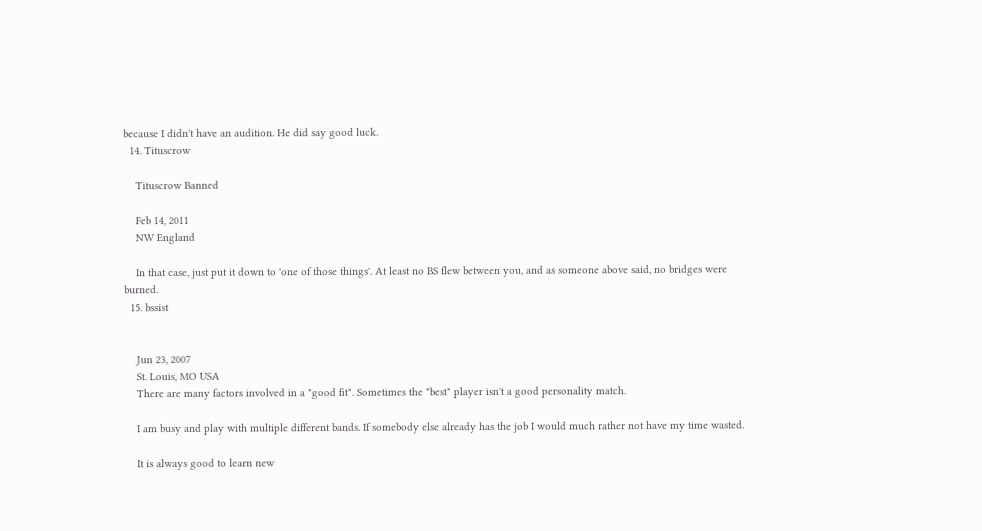because I didn't have an audition. He did say good luck.
  14. Tituscrow

    Tituscrow Banned

    Feb 14, 2011
    NW England

    In that case, just put it down to 'one of those things'. At least no BS flew between you, and as someone above said, no bridges were burned.
  15. bssist


    Jun 23, 2007
    St. Louis, MO USA
    There are many factors involved in a "good fit". Sometimes the "best" player isn't a good personality match.

    I am busy and play with multiple different bands. If somebody else already has the job I would much rather not have my time wasted.

    It is always good to learn new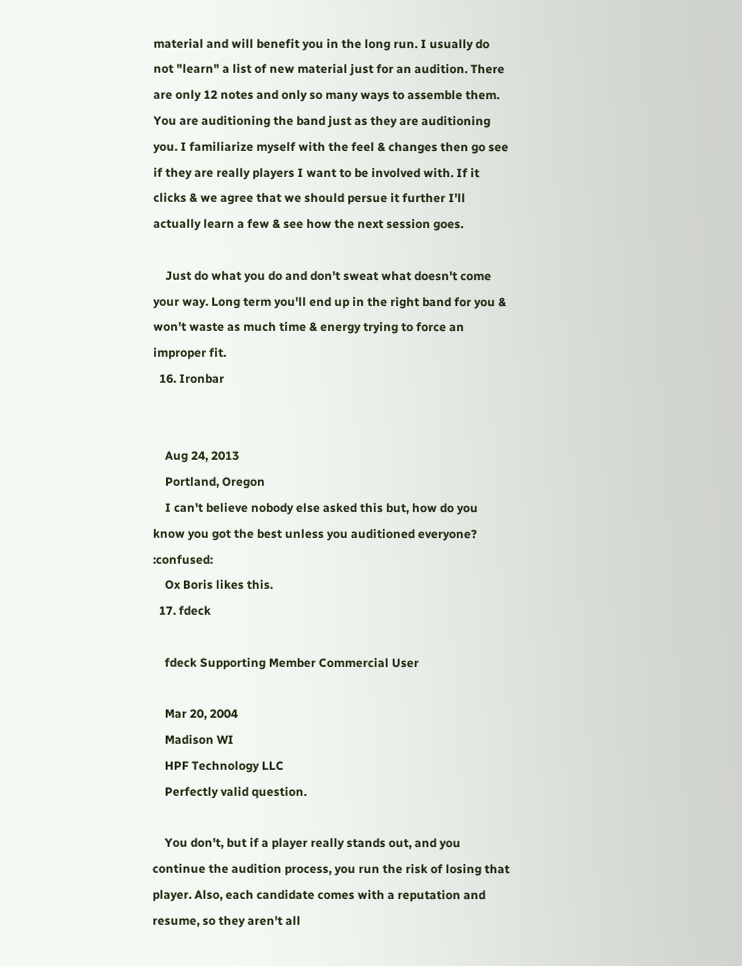material and will benefit you in the long run. I usually do not "learn" a list of new material just for an audition. There are only 12 notes and only so many ways to assemble them. You are auditioning the band just as they are auditioning you. I familiarize myself with the feel & changes then go see if they are really players I want to be involved with. If it clicks & we agree that we should persue it further I'll actually learn a few & see how the next session goes.

    Just do what you do and don't sweat what doesn't come your way. Long term you'll end up in the right band for you & won't waste as much time & energy trying to force an improper fit.
  16. Ironbar


    Aug 24, 2013
    Portland, Oregon
    I can't believe nobody else asked this but, how do you know you got the best unless you auditioned everyone? :confused:
    Ox Boris likes this.
  17. fdeck

    fdeck Supporting Member Commercial User

    Mar 20, 2004
    Madison WI
    HPF Technology LLC
    Perfectly valid question.

    You don't, but if a player really stands out, and you continue the audition process, you run the risk of losing that player. Also, each candidate comes with a reputation and resume, so they aren't all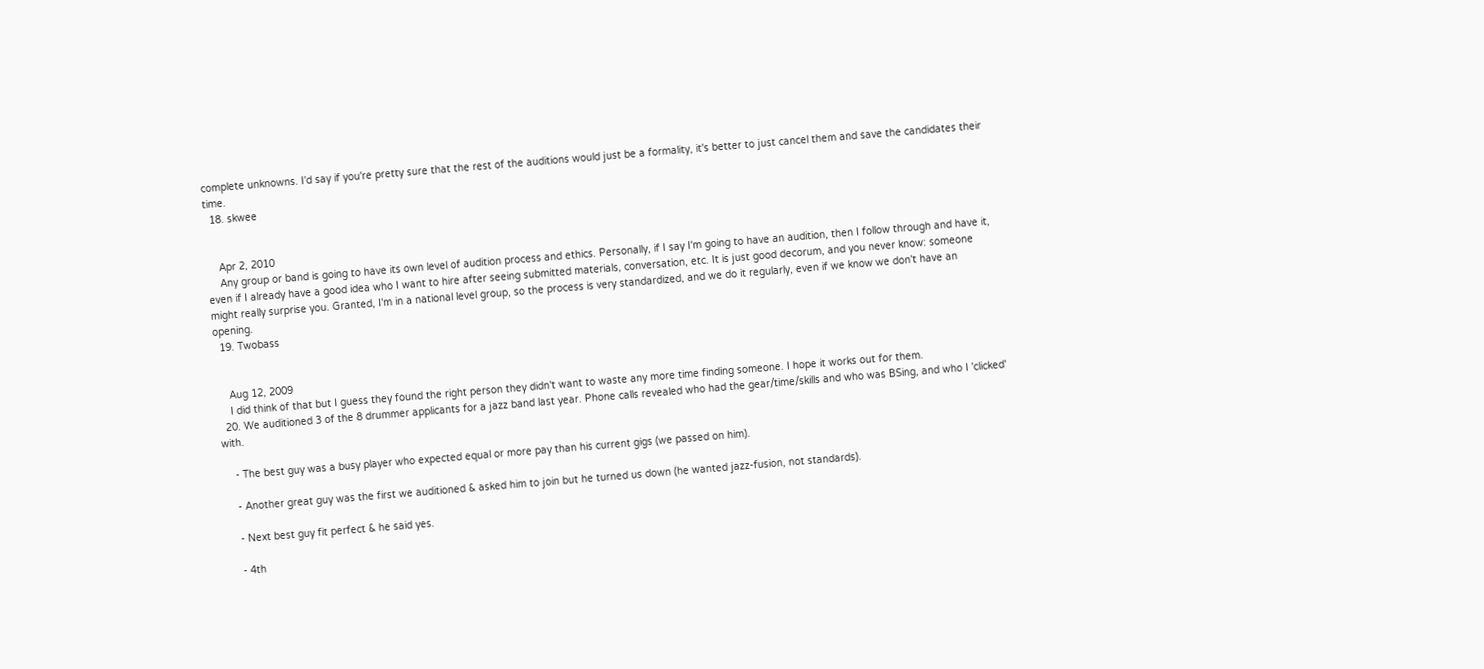complete unknowns. I'd say if you're pretty sure that the rest of the auditions would just be a formality, it's better to just cancel them and save the candidates their time.
  18. skwee


    Apr 2, 2010
    Any group or band is going to have its own level of audition process and ethics. Personally, if I say I'm going to have an audition, then I follow through and have it, even if I already have a good idea who I want to hire after seeing submitted materials, conversation, etc. It is just good decorum, and you never know: someone might really surprise you. Granted, I'm in a national level group, so the process is very standardized, and we do it regularly, even if we know we don't have an opening.
  19. Twobass


    Aug 12, 2009
    I did think of that but I guess they found the right person they didn't want to waste any more time finding someone. I hope it works out for them.
  20. We auditioned 3 of the 8 drummer applicants for a jazz band last year. Phone calls revealed who had the gear/time/skills and who was BSing, and who I 'clicked' with.

    - The best guy was a busy player who expected equal or more pay than his current gigs (we passed on him).

    - Another great guy was the first we auditioned & asked him to join but he turned us down (he wanted jazz-fusion, not standards).

    - Next best guy fit perfect & he said yes.

    - 4th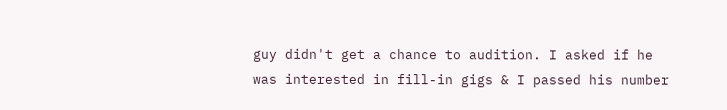guy didn't get a chance to audition. I asked if he was interested in fill-in gigs & I passed his number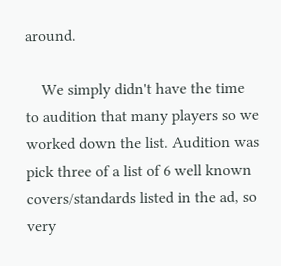around.

    We simply didn't have the time to audition that many players so we worked down the list. Audition was pick three of a list of 6 well known covers/standards listed in the ad, so very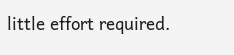little effort required.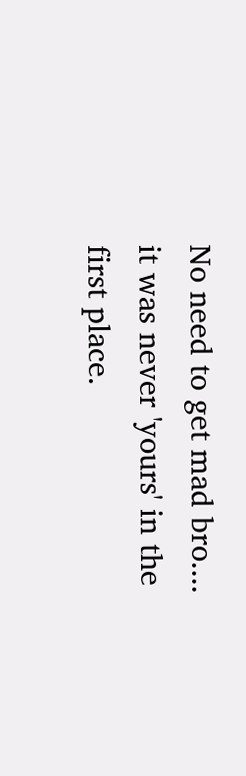No need to get mad bro.... it was never 'yours' in the first place.